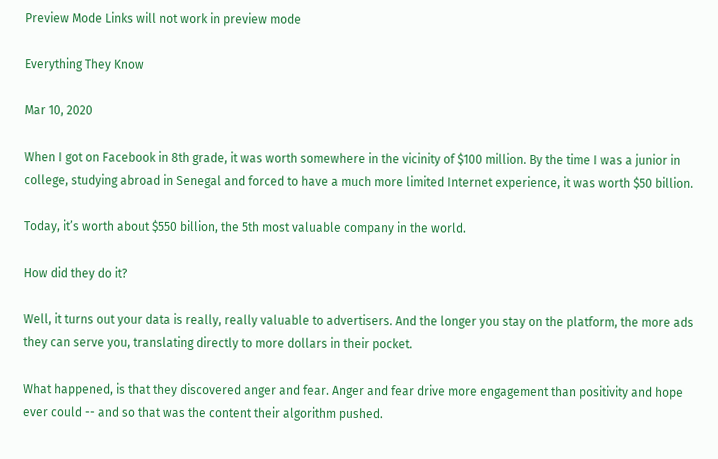Preview Mode Links will not work in preview mode

Everything They Know

Mar 10, 2020

When I got on Facebook in 8th grade, it was worth somewhere in the vicinity of $100 million. By the time I was a junior in college, studying abroad in Senegal and forced to have a much more limited Internet experience, it was worth $50 billion.

Today, it’s worth about $550 billion, the 5th most valuable company in the world.

How did they do it?

Well, it turns out your data is really, really valuable to advertisers. And the longer you stay on the platform, the more ads they can serve you, translating directly to more dollars in their pocket.

What happened, is that they discovered anger and fear. Anger and fear drive more engagement than positivity and hope ever could -- and so that was the content their algorithm pushed.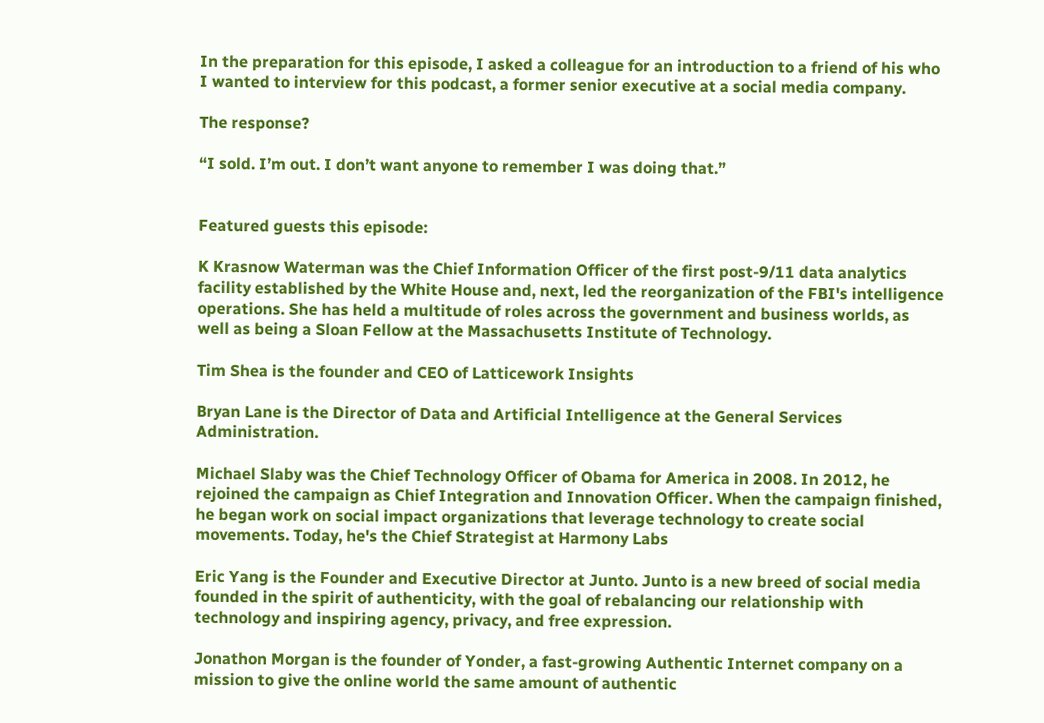In the preparation for this episode, I asked a colleague for an introduction to a friend of his who I wanted to interview for this podcast, a former senior executive at a social media company.

The response?

“I sold. I’m out. I don’t want anyone to remember I was doing that.”


Featured guests this episode:

K Krasnow Waterman was the Chief Information Officer of the first post-9/11 data analytics facility established by the White House and, next, led the reorganization of the FBI's intelligence operations. She has held a multitude of roles across the government and business worlds, as well as being a Sloan Fellow at the Massachusetts Institute of Technology.

Tim Shea is the founder and CEO of Latticework Insights

Bryan Lane is the Director of Data and Artificial Intelligence at the General Services Administration.

Michael Slaby was the Chief Technology Officer of Obama for America in 2008. In 2012, he rejoined the campaign as Chief Integration and Innovation Officer. When the campaign finished, he began work on social impact organizations that leverage technology to create social movements. Today, he's the Chief Strategist at Harmony Labs

Eric Yang is the Founder and Executive Director at Junto. Junto is a new breed of social media founded in the spirit of authenticity, with the goal of rebalancing our relationship with technology and inspiring agency, privacy, and free expression.

Jonathon Morgan is the founder of Yonder, a fast-growing Authentic Internet company on a mission to give the online world the same amount of authentic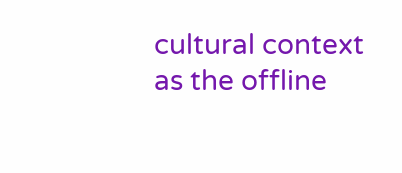cultural context as the offline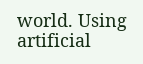world. Using artificial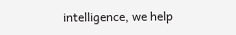intelligence, we help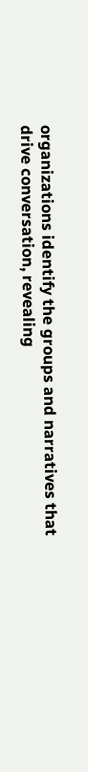organizations identify the groups and narratives that drive conversation, revealing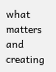what matters and creating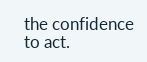the confidence to act.